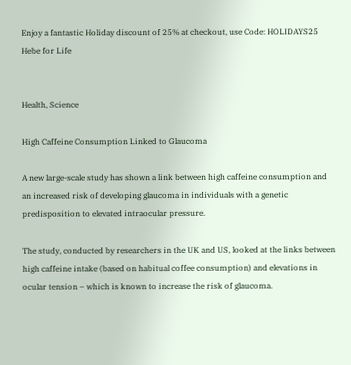Enjoy a fantastic Holiday discount of 25% at checkout, use Code: HOLIDAYS25
Hebe for Life


Health, Science

High Caffeine Consumption Linked to Glaucoma

A new large-scale study has shown a link between high caffeine consumption and an increased risk of developing glaucoma in individuals with a genetic predisposition to elevated intraocular pressure.

The study, conducted by researchers in the UK and US, looked at the links between high caffeine intake (based on habitual coffee consumption) and elevations in ocular tension – which is known to increase the risk of glaucoma.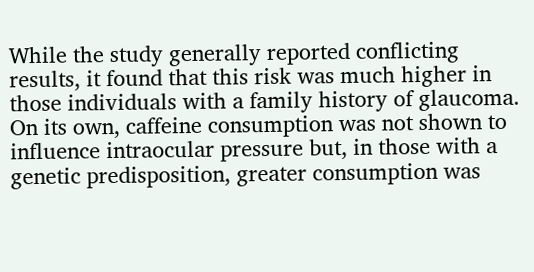While the study generally reported conflicting results, it found that this risk was much higher in those individuals with a family history of glaucoma. On its own, caffeine consumption was not shown to influence intraocular pressure but, in those with a genetic predisposition, greater consumption was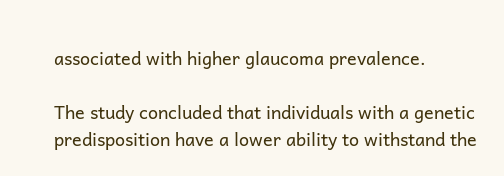associated with higher glaucoma prevalence.

The study concluded that individuals with a genetic predisposition have a lower ability to withstand the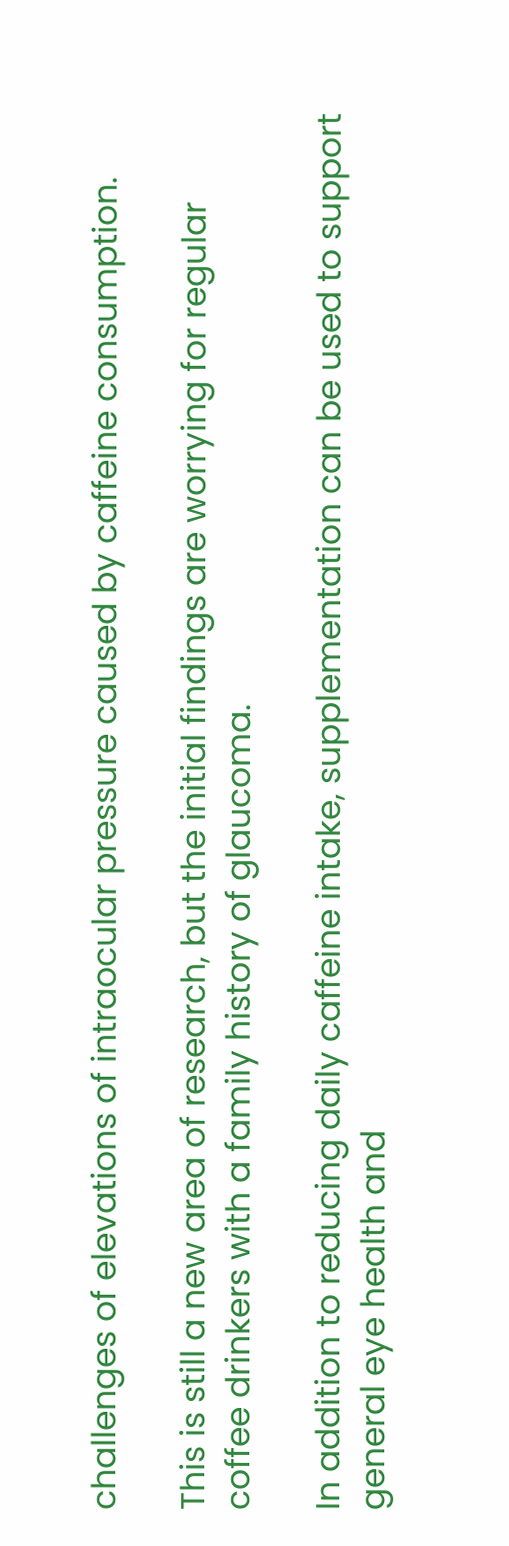challenges of elevations of intraocular pressure caused by caffeine consumption.

This is still a new area of research, but the initial findings are worrying for regular coffee drinkers with a family history of glaucoma.

In addition to reducing daily caffeine intake, supplementation can be used to support general eye health and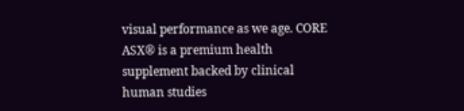visual performance as we age. CORE ASX® is a premium health supplement backed by clinical human studies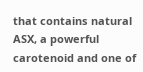that contains natural ASX, a powerful carotenoid and one of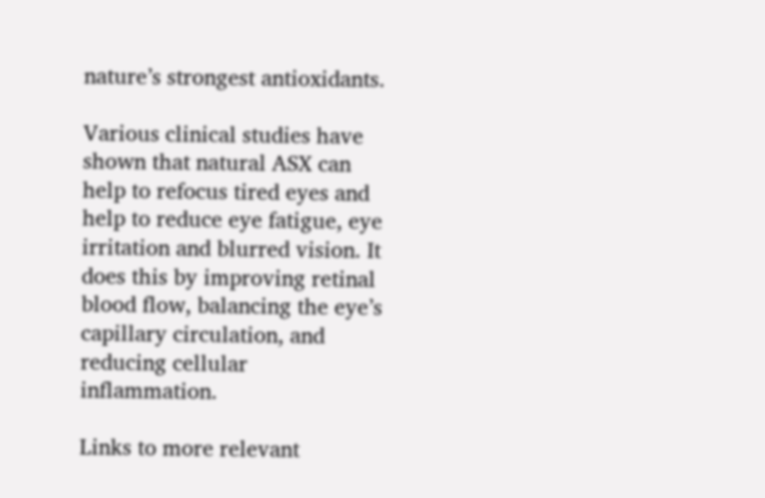nature’s strongest antioxidants.

Various clinical studies have shown that natural ASX can help to refocus tired eyes and help to reduce eye fatigue, eye irritation and blurred vision. It does this by improving retinal blood flow, balancing the eye’s capillary circulation, and reducing cellular inflammation.

Links to more relevant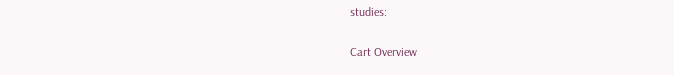studies:

Cart Overview